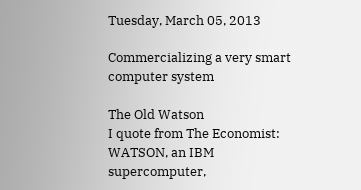Tuesday, March 05, 2013

Commercializing a very smart computer system

The Old Watson
I quote from The Economist:
WATSON, an IBM supercomputer,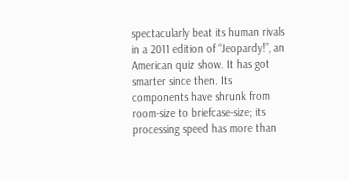spectacularly beat its human rivals in a 2011 edition of “Jeopardy!”, an American quiz show. It has got smarter since then. Its components have shrunk from room-size to briefcase-size; its processing speed has more than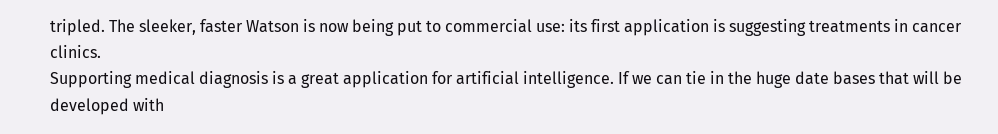tripled. The sleeker, faster Watson is now being put to commercial use: its first application is suggesting treatments in cancer clinics.
Supporting medical diagnosis is a great application for artificial intelligence. If we can tie in the huge date bases that will be developed with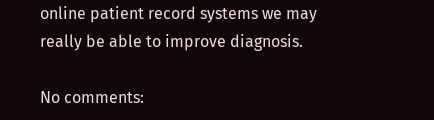online patient record systems we may really be able to improve diagnosis.

No comments: